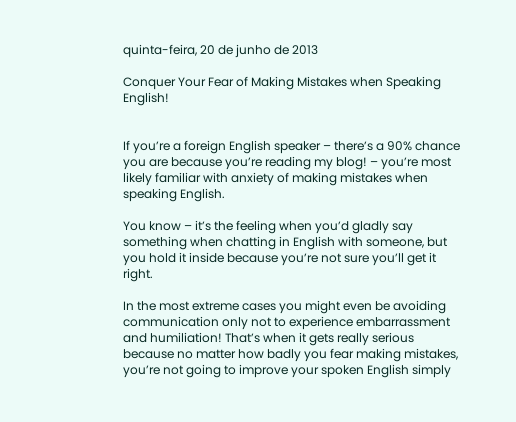quinta-feira, 20 de junho de 2013

Conquer Your Fear of Making Mistakes when Speaking English!


If you’re a foreign English speaker – there’s a 90% chance you are because you’re reading my blog! – you’re most likely familiar with anxiety of making mistakes when speaking English.

You know – it’s the feeling when you’d gladly say something when chatting in English with someone, but you hold it inside because you’re not sure you’ll get it right.

In the most extreme cases you might even be avoiding communication only not to experience embarrassment and humiliation! That’s when it gets really serious because no matter how badly you fear making mistakes, you’re not going to improve your spoken English simply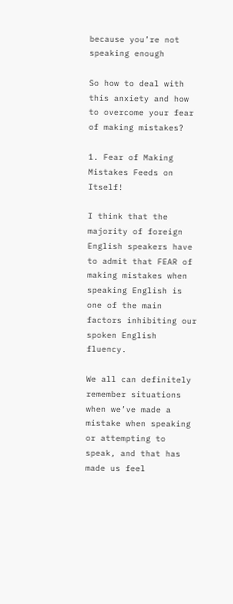because you’re not speaking enough

So how to deal with this anxiety and how to overcome your fear of making mistakes?

1. Fear of Making Mistakes Feeds on Itself!

I think that the majority of foreign English speakers have to admit that FEAR of making mistakes when speaking English is one of the main factors inhibiting our spoken English fluency.

We all can definitely remember situations when we’ve made a mistake when speaking or attempting to speak, and that has made us feel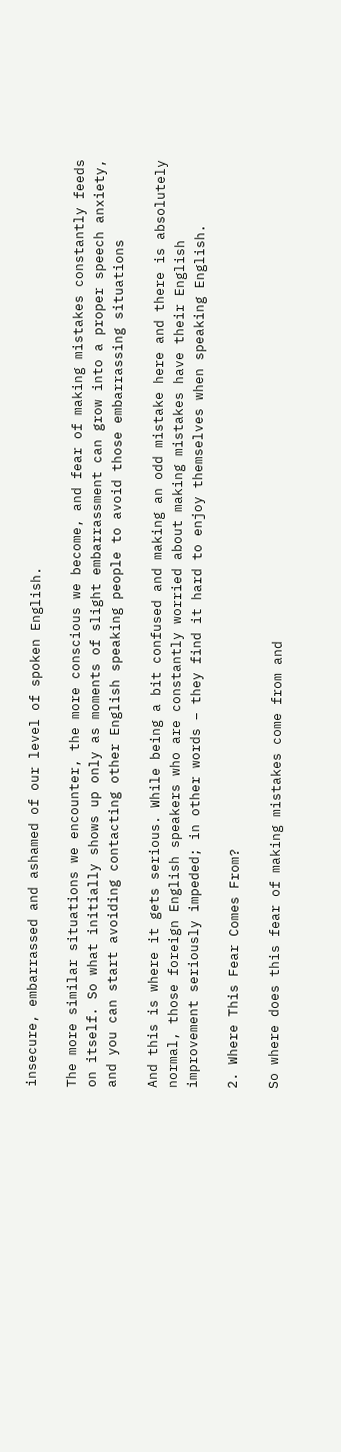insecure, embarrassed and ashamed of our level of spoken English.

The more similar situations we encounter, the more conscious we become, and fear of making mistakes constantly feeds on itself. So what initially shows up only as moments of slight embarrassment can grow into a proper speech anxiety, and you can start avoiding contacting other English speaking people to avoid those embarrassing situations

And this is where it gets serious. While being a bit confused and making an odd mistake here and there is absolutely normal, those foreign English speakers who are constantly worried about making mistakes have their English improvement seriously impeded; in other words – they find it hard to enjoy themselves when speaking English.

2. Where This Fear Comes From?

So where does this fear of making mistakes come from and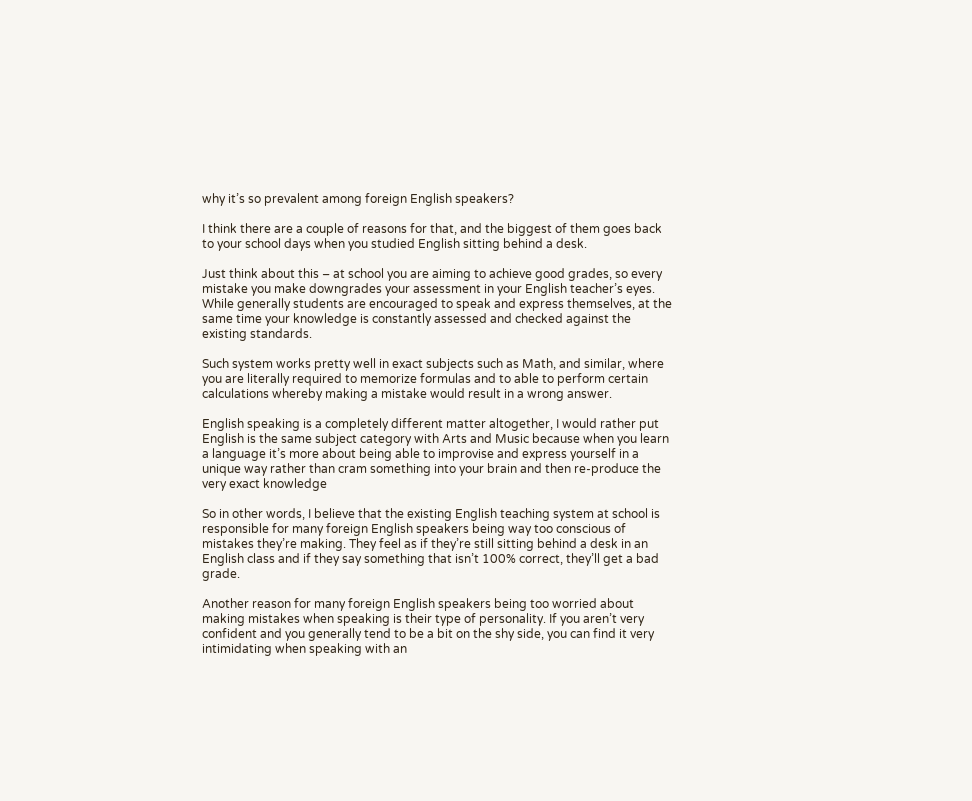why it’s so prevalent among foreign English speakers?

I think there are a couple of reasons for that, and the biggest of them goes back to your school days when you studied English sitting behind a desk.

Just think about this – at school you are aiming to achieve good grades, so every mistake you make downgrades your assessment in your English teacher’s eyes. While generally students are encouraged to speak and express themselves, at the same time your knowledge is constantly assessed and checked against the existing standards.

Such system works pretty well in exact subjects such as Math, and similar, where you are literally required to memorize formulas and to able to perform certain calculations whereby making a mistake would result in a wrong answer.

English speaking is a completely different matter altogether, I would rather put English is the same subject category with Arts and Music because when you learn a language it’s more about being able to improvise and express yourself in a unique way rather than cram something into your brain and then re-produce the very exact knowledge

So in other words, I believe that the existing English teaching system at school is responsible for many foreign English speakers being way too conscious of mistakes they’re making. They feel as if they’re still sitting behind a desk in an English class and if they say something that isn’t 100% correct, they’ll get a bad grade.

Another reason for many foreign English speakers being too worried about making mistakes when speaking is their type of personality. If you aren’t very confident and you generally tend to be a bit on the shy side, you can find it very intimidating when speaking with an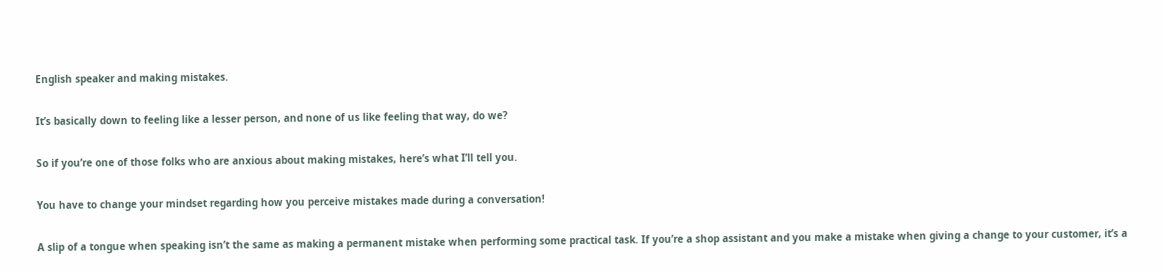English speaker and making mistakes.

It’s basically down to feeling like a lesser person, and none of us like feeling that way, do we?

So if you’re one of those folks who are anxious about making mistakes, here’s what I’ll tell you.

You have to change your mindset regarding how you perceive mistakes made during a conversation!

A slip of a tongue when speaking isn’t the same as making a permanent mistake when performing some practical task. If you’re a shop assistant and you make a mistake when giving a change to your customer, it’s a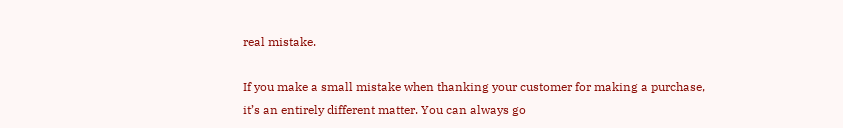real mistake.

If you make a small mistake when thanking your customer for making a purchase, it’s an entirely different matter. You can always go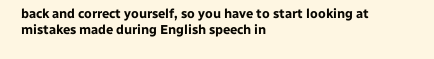back and correct yourself, so you have to start looking at mistakes made during English speech in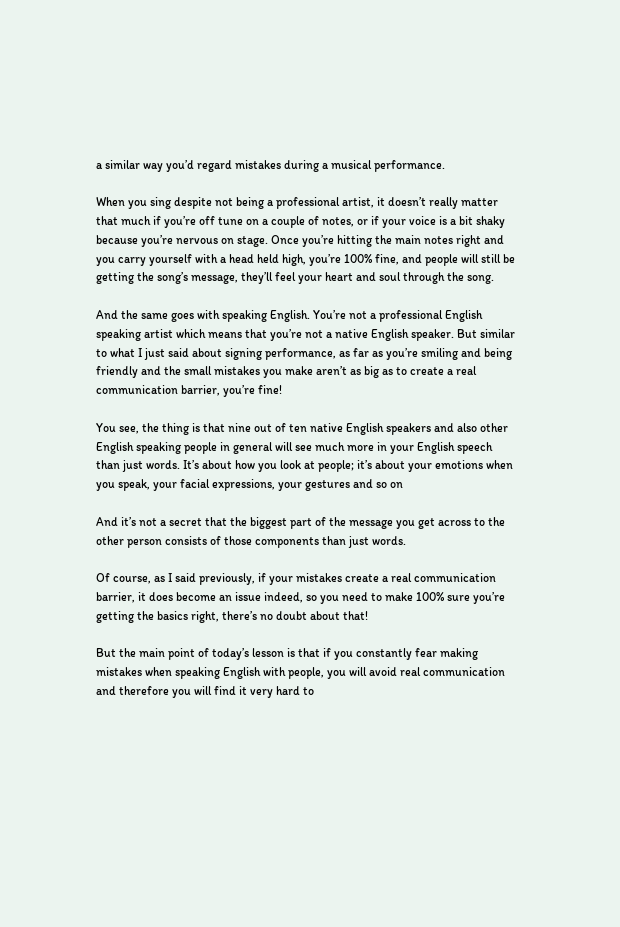a similar way you’d regard mistakes during a musical performance.

When you sing despite not being a professional artist, it doesn’t really matter that much if you’re off tune on a couple of notes, or if your voice is a bit shaky because you’re nervous on stage. Once you’re hitting the main notes right and you carry yourself with a head held high, you’re 100% fine, and people will still be getting the song’s message, they’ll feel your heart and soul through the song.

And the same goes with speaking English. You’re not a professional English speaking artist which means that you’re not a native English speaker. But similar to what I just said about signing performance, as far as you’re smiling and being friendly and the small mistakes you make aren’t as big as to create a real communication barrier, you’re fine!

You see, the thing is that nine out of ten native English speakers and also other English speaking people in general will see much more in your English speech than just words. It’s about how you look at people; it’s about your emotions when you speak, your facial expressions, your gestures and so on

And it’s not a secret that the biggest part of the message you get across to the other person consists of those components than just words.

Of course, as I said previously, if your mistakes create a real communication barrier, it does become an issue indeed, so you need to make 100% sure you’re getting the basics right, there’s no doubt about that!

But the main point of today’s lesson is that if you constantly fear making mistakes when speaking English with people, you will avoid real communication and therefore you will find it very hard to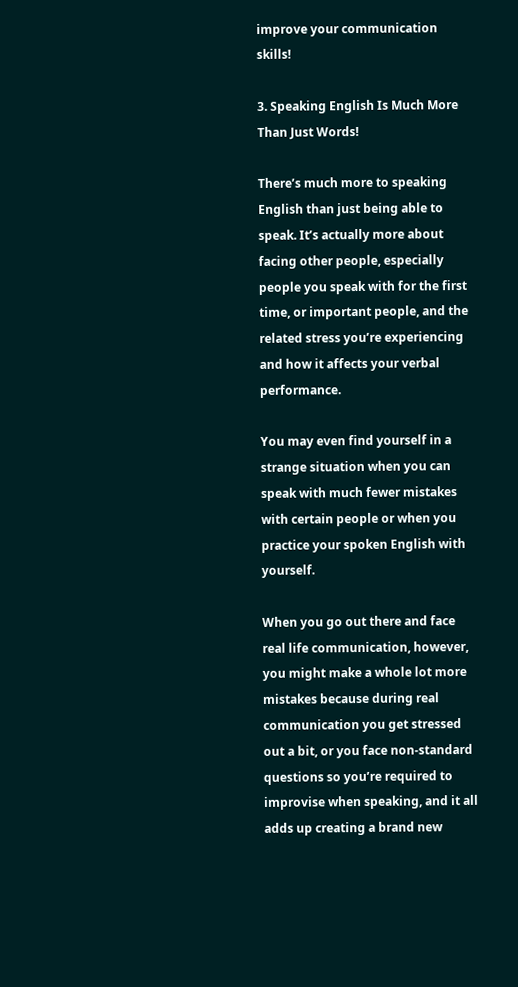improve your communication skills!

3. Speaking English Is Much More Than Just Words!

There’s much more to speaking English than just being able to speak. It’s actually more about facing other people, especially people you speak with for the first time, or important people, and the related stress you’re experiencing and how it affects your verbal performance.

You may even find yourself in a strange situation when you can speak with much fewer mistakes with certain people or when you practice your spoken English with yourself.

When you go out there and face real life communication, however, you might make a whole lot more mistakes because during real communication you get stressed out a bit, or you face non-standard questions so you’re required to improvise when speaking, and it all adds up creating a brand new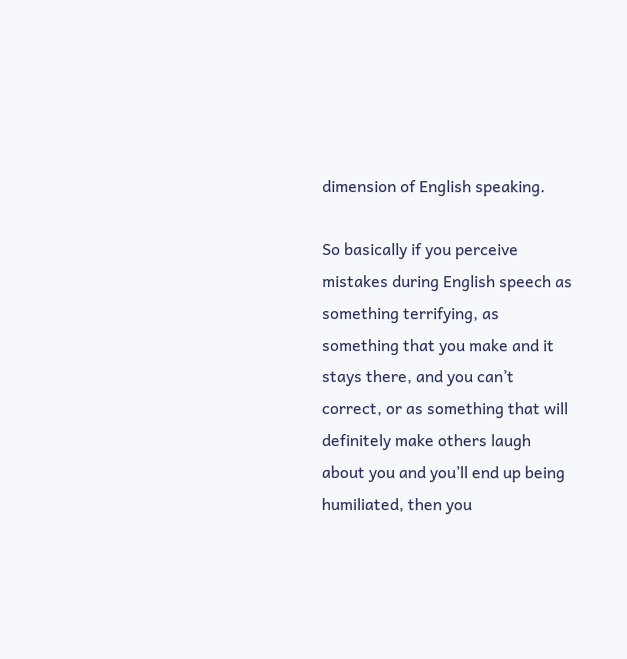dimension of English speaking.

So basically if you perceive mistakes during English speech as something terrifying, as something that you make and it stays there, and you can’t correct, or as something that will definitely make others laugh about you and you’ll end up being humiliated, then you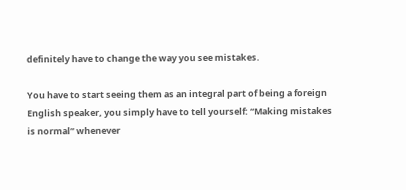definitely have to change the way you see mistakes.

You have to start seeing them as an integral part of being a foreign English speaker, you simply have to tell yourself: “Making mistakes is normal” whenever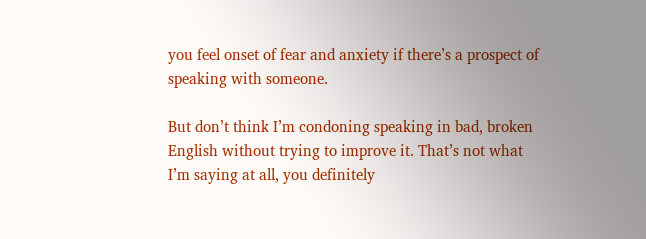you feel onset of fear and anxiety if there’s a prospect of speaking with someone.

But don’t think I’m condoning speaking in bad, broken English without trying to improve it. That’s not what I’m saying at all, you definitely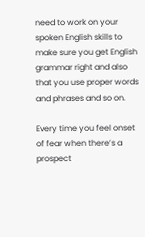need to work on your spoken English skills to make sure you get English grammar right and also that you use proper words and phrases and so on.

Every time you feel onset of fear when there’s a prospect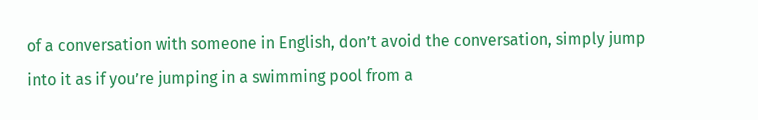of a conversation with someone in English, don’t avoid the conversation, simply jump into it as if you’re jumping in a swimming pool from a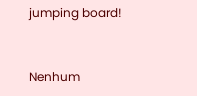jumping board!



Nenhum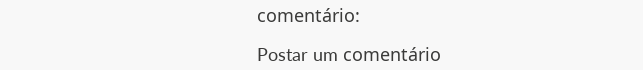comentário:

Postar um comentário